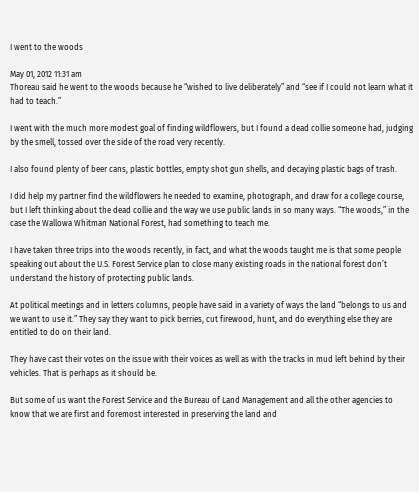I went to the woods

May 01, 2012 11:31 am
Thoreau said he went to the woods because he “wished to live deliberately” and “see if I could not learn what it had to teach.”

I went with the much more modest goal of finding wildflowers, but I found a dead collie someone had, judging by the smell, tossed over the side of the road very recently.

I also found plenty of beer cans, plastic bottles, empty shot gun shells, and decaying plastic bags of trash.

I did help my partner find the wildflowers he needed to examine, photograph, and draw for a college course, but I left thinking about the dead collie and the way we use public lands in so many ways. “The woods,” in the case the Wallowa Whitman National Forest, had something to teach me.

I have taken three trips into the woods recently, in fact, and what the woods taught me is that some people speaking out about the U.S. Forest Service plan to close many existing roads in the national forest don’t understand the history of protecting public lands.

At political meetings and in letters columns, people have said in a variety of ways the land “belongs to us and we want to use it.” They say they want to pick berries, cut firewood, hunt, and do everything else they are entitled to do on their land.

They have cast their votes on the issue with their voices as well as with the tracks in mud left behind by their vehicles. That is perhaps as it should be.

But some of us want the Forest Service and the Bureau of Land Management and all the other agencies to know that we are first and foremost interested in preserving the land and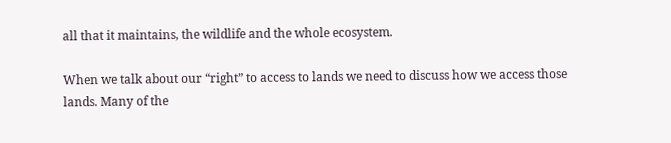all that it maintains, the wildlife and the whole ecosystem.

When we talk about our “right” to access to lands we need to discuss how we access those lands. Many of the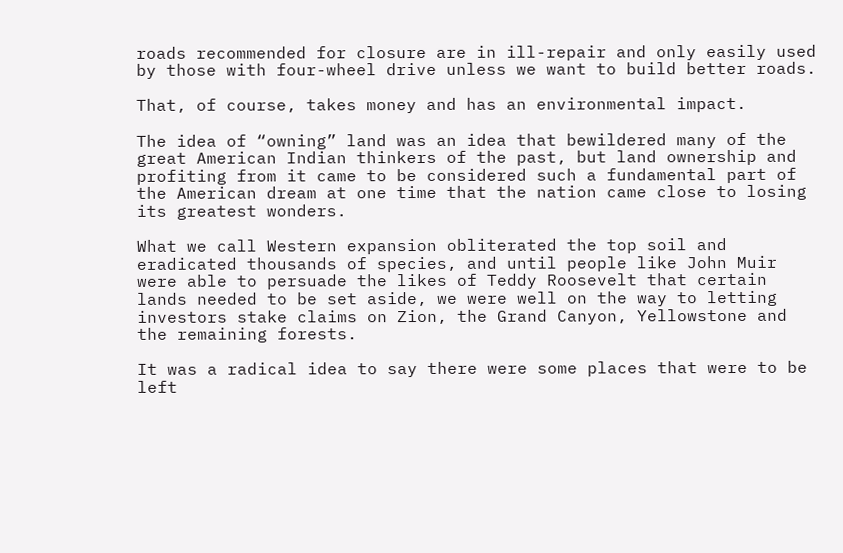roads recommended for closure are in ill-repair and only easily used by those with four-wheel drive unless we want to build better roads.

That, of course, takes money and has an environmental impact.

The idea of “owning” land was an idea that bewildered many of the great American Indian thinkers of the past, but land ownership and profiting from it came to be considered such a fundamental part of the American dream at one time that the nation came close to losing its greatest wonders.

What we call Western expansion obliterated the top soil and eradicated thousands of species, and until people like John Muir were able to persuade the likes of Teddy Roosevelt that certain lands needed to be set aside, we were well on the way to letting investors stake claims on Zion, the Grand Canyon, Yellowstone and the remaining forests.

It was a radical idea to say there were some places that were to be left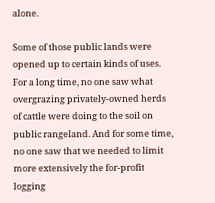alone.

Some of those public lands were opened up to certain kinds of uses. For a long time, no one saw what overgrazing privately-owned herds of cattle were doing to the soil on public rangeland. And for some time, no one saw that we needed to limit more extensively the for-profit logging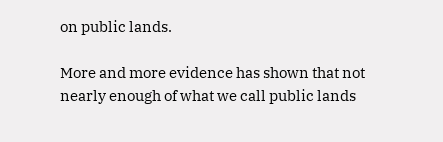on public lands.

More and more evidence has shown that not nearly enough of what we call public lands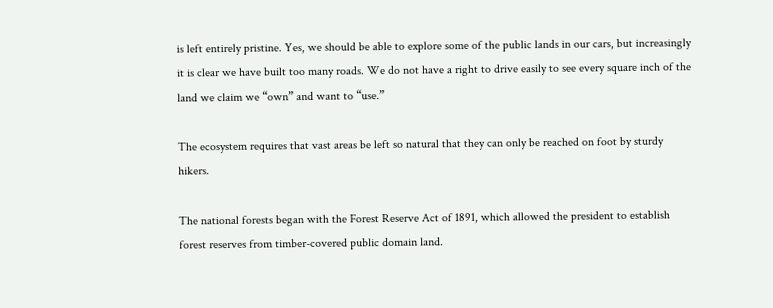is left entirely pristine. Yes, we should be able to explore some of the public lands in our cars, but increasingly it is clear we have built too many roads. We do not have a right to drive easily to see every square inch of the land we claim we “own” and want to “use.”

The ecosystem requires that vast areas be left so natural that they can only be reached on foot by sturdy hikers.

The national forests began with the Forest Reserve Act of 1891, which allowed the president to establish forest reserves from timber-covered public domain land.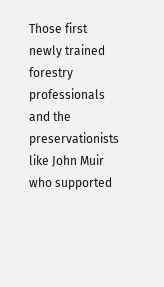Those first newly trained forestry professionals and the preservationists like John Muir who supported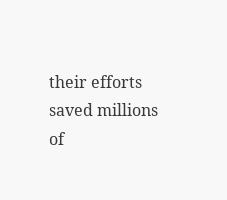their efforts saved millions of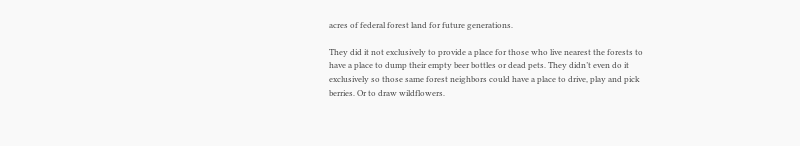acres of federal forest land for future generations.

They did it not exclusively to provide a place for those who live nearest the forests to have a place to dump their empty beer bottles or dead pets. They didn’t even do it exclusively so those same forest neighbors could have a place to drive, play and pick berries. Or to draw wildflowers.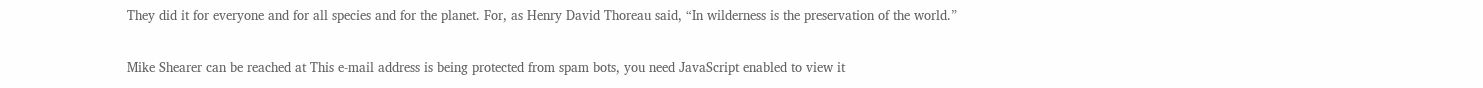They did it for everyone and for all species and for the planet. For, as Henry David Thoreau said, “In wilderness is the preservation of the world.”


Mike Shearer can be reached at This e-mail address is being protected from spam bots, you need JavaScript enabled to view it